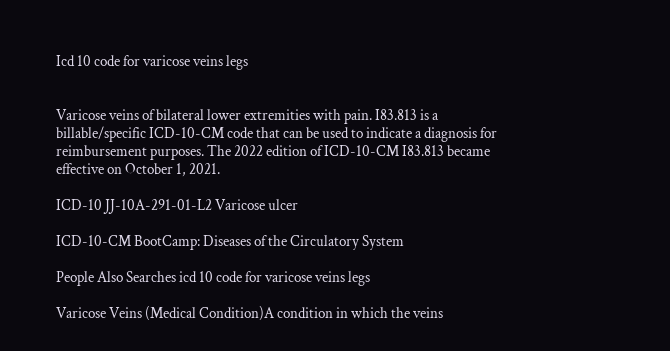Icd 10 code for varicose veins legs


Varicose veins of bilateral lower extremities with pain. I83.813 is a billable/specific ICD-10-CM code that can be used to indicate a diagnosis for reimbursement purposes. The 2022 edition of ICD-10-CM I83.813 became effective on October 1, 2021.

ICD-10 JJ-10A-291-01-L2 Varicose ulcer

ICD-10-CM BootCamp: Diseases of the Circulatory System

People Also Searches icd 10 code for varicose veins legs

Varicose Veins (Medical Condition)A condition in which the veins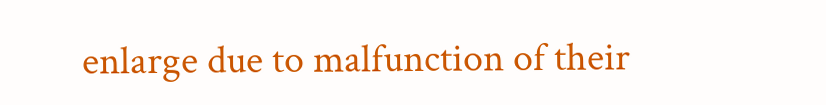enlarge due to malfunction of their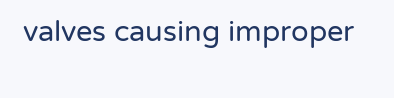valves causing improper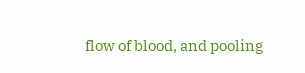flow of blood, and pooling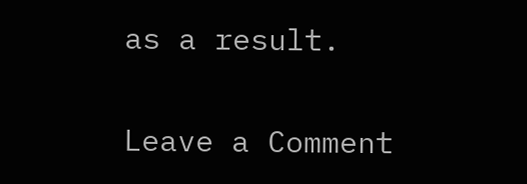as a result.

Leave a Comment